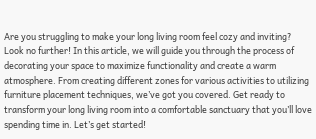Are you struggling to make your long living room feel cozy and inviting? Look no further! In this article, we will guide you through the process of decorating your space to maximize functionality and create a warm atmosphere. From creating different zones for various activities to utilizing furniture placement techniques, we’ve got you covered. Get ready to transform your long living room into a comfortable sanctuary that you’ll love spending time in. Let’s get started!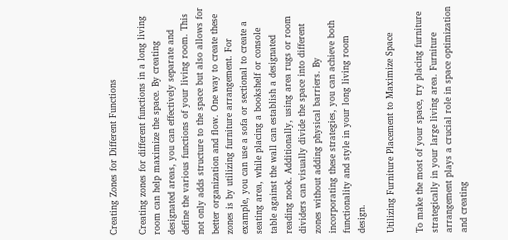Creating Zones for Different Functions

Creating zones for different functions in a long living room can help maximize the space. By creating designated areas, you can effectively separate and define the various functions of your living room. This not only adds structure to the space but also allows for better organization and flow. One way to create these zones is by utilizing furniture arrangement. For example, you can use a sofa or sectional to create a seating area, while placing a bookshelf or console table against the wall can establish a designated reading nook. Additionally, using area rugs or room dividers can visually divide the space into different zones without adding physical barriers. By incorporating these strategies, you can achieve both functionality and style in your long living room design.

Utilizing Furniture Placement to Maximize Space

To make the most of your space, try placing furniture strategically in your large living area. Furniture arrangement plays a crucial role in space optimization and creating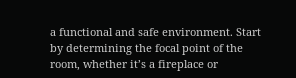a functional and safe environment. Start by determining the focal point of the room, whether it’s a fireplace or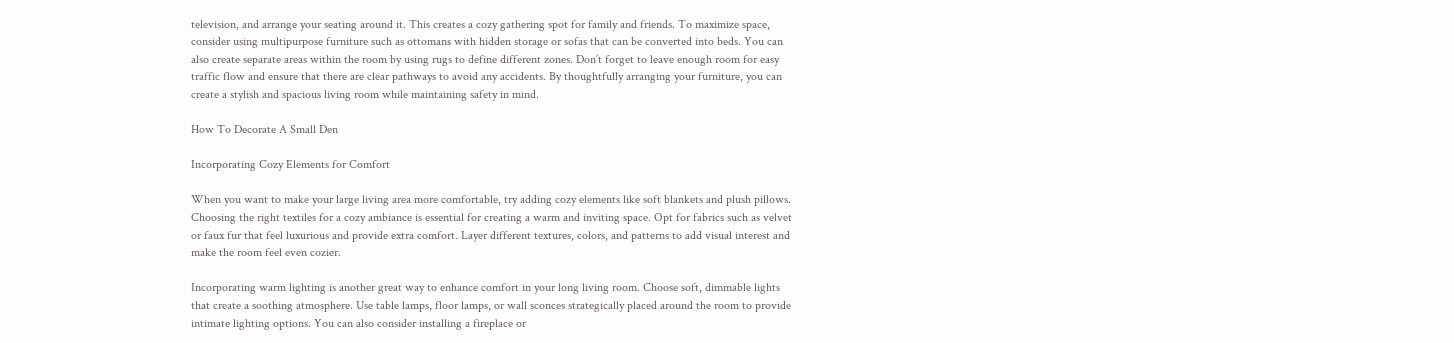television, and arrange your seating around it. This creates a cozy gathering spot for family and friends. To maximize space, consider using multipurpose furniture such as ottomans with hidden storage or sofas that can be converted into beds. You can also create separate areas within the room by using rugs to define different zones. Don’t forget to leave enough room for easy traffic flow and ensure that there are clear pathways to avoid any accidents. By thoughtfully arranging your furniture, you can create a stylish and spacious living room while maintaining safety in mind.

How To Decorate A Small Den

Incorporating Cozy Elements for Comfort

When you want to make your large living area more comfortable, try adding cozy elements like soft blankets and plush pillows. Choosing the right textiles for a cozy ambiance is essential for creating a warm and inviting space. Opt for fabrics such as velvet or faux fur that feel luxurious and provide extra comfort. Layer different textures, colors, and patterns to add visual interest and make the room feel even cozier.

Incorporating warm lighting is another great way to enhance comfort in your long living room. Choose soft, dimmable lights that create a soothing atmosphere. Use table lamps, floor lamps, or wall sconces strategically placed around the room to provide intimate lighting options. You can also consider installing a fireplace or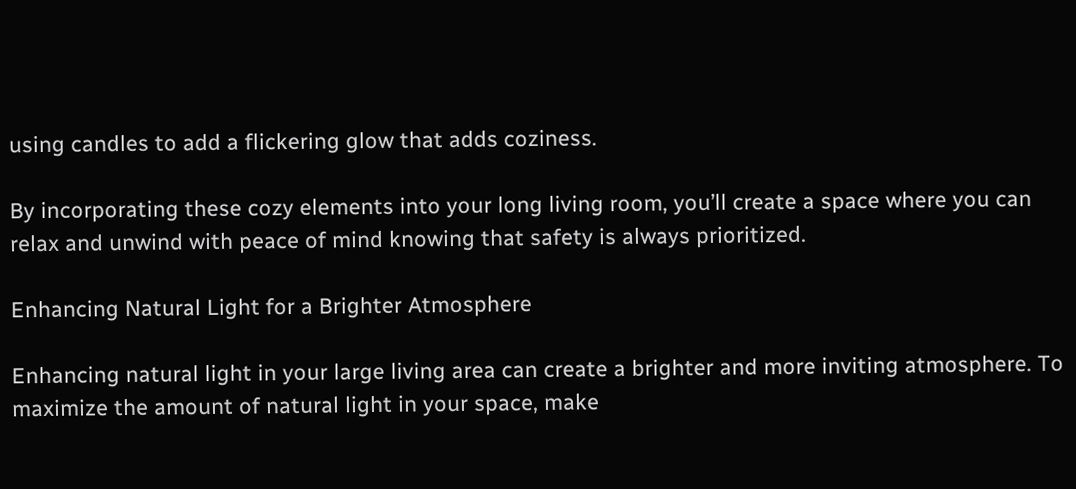using candles to add a flickering glow that adds coziness.

By incorporating these cozy elements into your long living room, you’ll create a space where you can relax and unwind with peace of mind knowing that safety is always prioritized.

Enhancing Natural Light for a Brighter Atmosphere

Enhancing natural light in your large living area can create a brighter and more inviting atmosphere. To maximize the amount of natural light in your space, make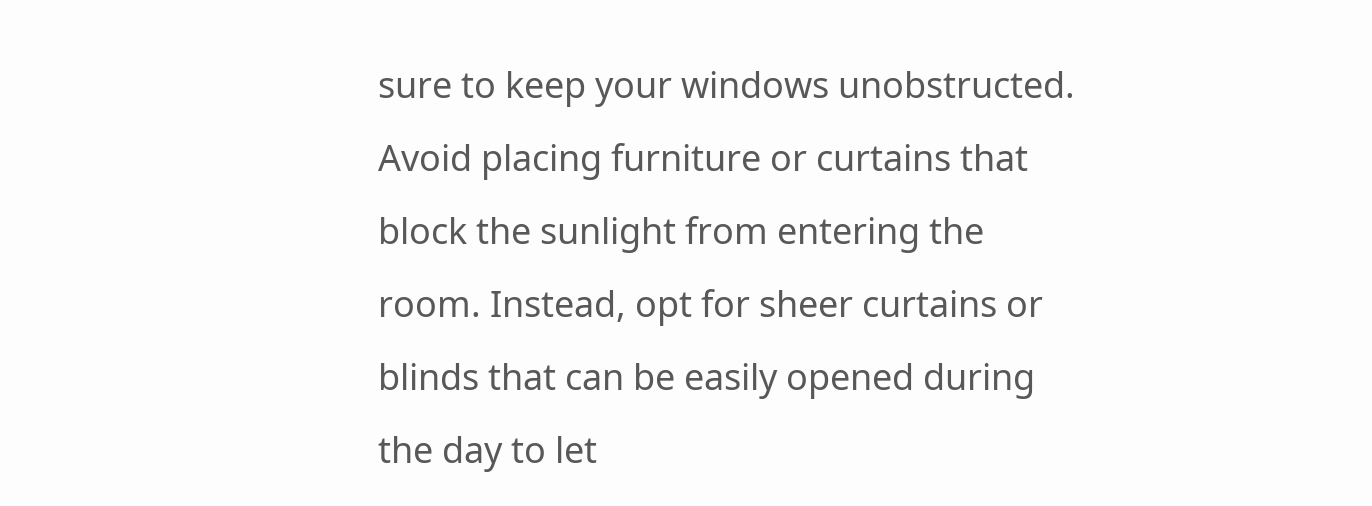sure to keep your windows unobstructed. Avoid placing furniture or curtains that block the sunlight from entering the room. Instead, opt for sheer curtains or blinds that can be easily opened during the day to let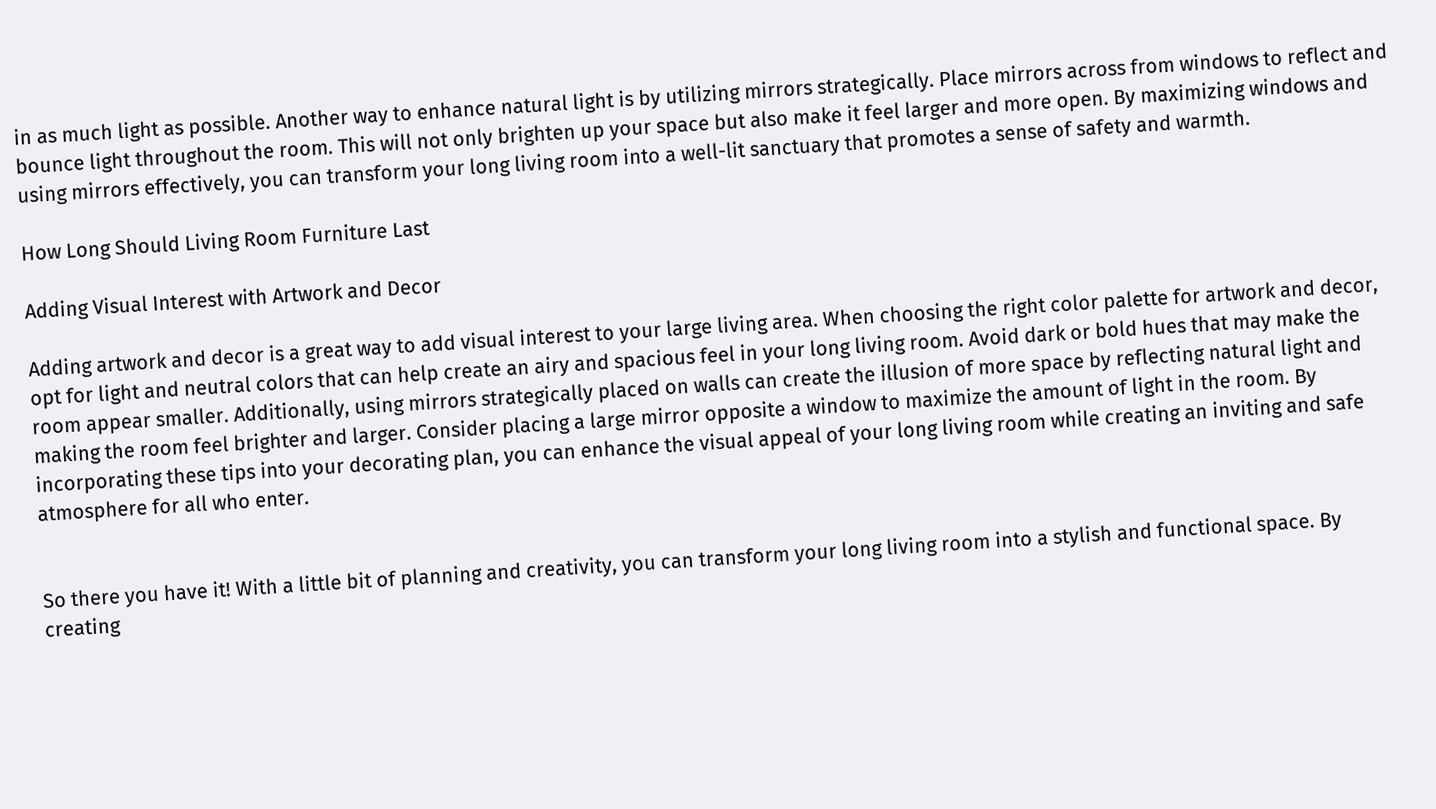in as much light as possible. Another way to enhance natural light is by utilizing mirrors strategically. Place mirrors across from windows to reflect and bounce light throughout the room. This will not only brighten up your space but also make it feel larger and more open. By maximizing windows and using mirrors effectively, you can transform your long living room into a well-lit sanctuary that promotes a sense of safety and warmth.

How Long Should Living Room Furniture Last

Adding Visual Interest with Artwork and Decor

Adding artwork and decor is a great way to add visual interest to your large living area. When choosing the right color palette for artwork and decor, opt for light and neutral colors that can help create an airy and spacious feel in your long living room. Avoid dark or bold hues that may make the room appear smaller. Additionally, using mirrors strategically placed on walls can create the illusion of more space by reflecting natural light and making the room feel brighter and larger. Consider placing a large mirror opposite a window to maximize the amount of light in the room. By incorporating these tips into your decorating plan, you can enhance the visual appeal of your long living room while creating an inviting and safe atmosphere for all who enter.


So there you have it! With a little bit of planning and creativity, you can transform your long living room into a stylish and functional space. By creating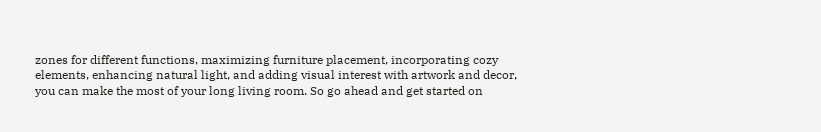zones for different functions, maximizing furniture placement, incorporating cozy elements, enhancing natural light, and adding visual interest with artwork and decor, you can make the most of your long living room. So go ahead and get started on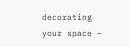decorating your space –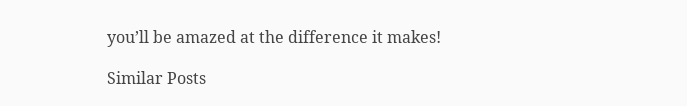you’ll be amazed at the difference it makes!

Similar Posts